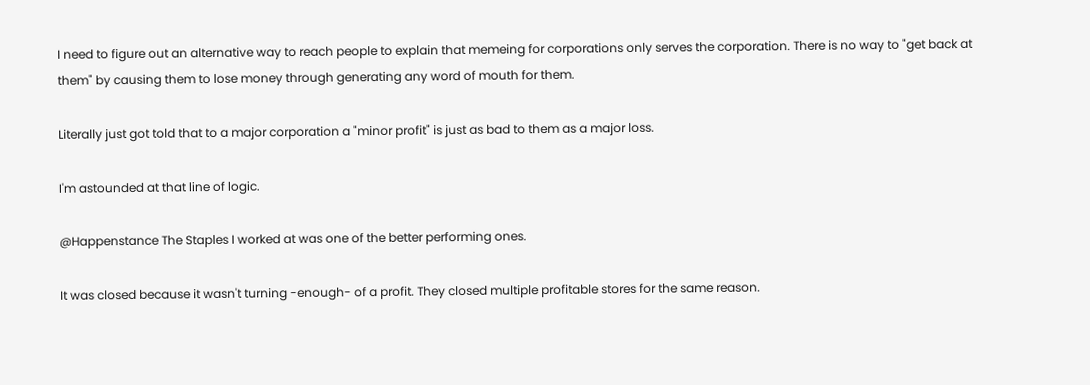I need to figure out an alternative way to reach people to explain that memeing for corporations only serves the corporation. There is no way to "get back at them" by causing them to lose money through generating any word of mouth for them.

Literally just got told that to a major corporation a "minor profit" is just as bad to them as a major loss.

I'm astounded at that line of logic.

@Happenstance The Staples I worked at was one of the better performing ones.

It was closed because it wasn't turning -enough- of a profit. They closed multiple profitable stores for the same reason.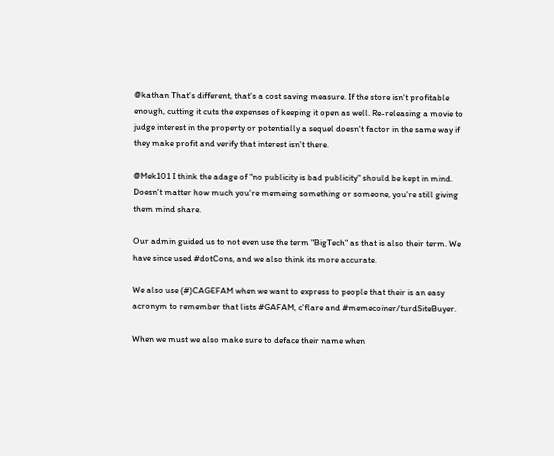@kathan That's different, that's a cost saving measure. If the store isn't profitable enough, cutting it cuts the expenses of keeping it open as well. Re-releasing a movie to judge interest in the property or potentially a sequel doesn't factor in the same way if they make profit and verify that interest isn't there.

@Mek101 I think the adage of "no publicity is bad publicity" should be kept in mind. Doesn't matter how much you're memeing something or someone, you're still giving them mind share.

Our admin guided us to not even use the term "BigTech" as that is also their term. We have since used #dotCons, and we also think its more accurate.

We also use (#)CAGEFAM when we want to express to people that their is an easy acronym to remember that lists #GAFAM, c'flare and #memecoiner/turdSiteBuyer.

When we must we also make sure to deface their name when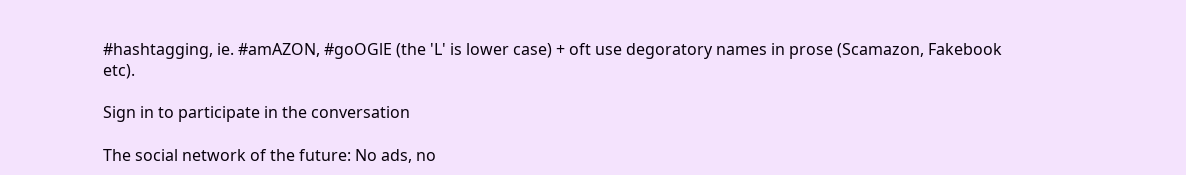#hashtagging, ie. #amAZON, #goOGlE (the 'L' is lower case) + oft use degoratory names in prose (Scamazon, Fakebook etc).

Sign in to participate in the conversation

The social network of the future: No ads, no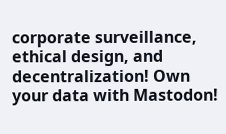corporate surveillance, ethical design, and decentralization! Own your data with Mastodon!